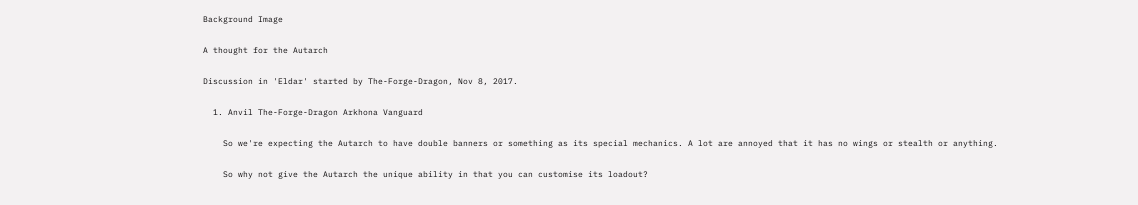Background Image

A thought for the Autarch

Discussion in 'Eldar' started by The-Forge-Dragon, Nov 8, 2017.

  1. Anvil The-Forge-Dragon Arkhona Vanguard

    So we're expecting the Autarch to have double banners or something as its special mechanics. A lot are annoyed that it has no wings or stealth or anything.

    So why not give the Autarch the unique ability in that you can customise its loadout?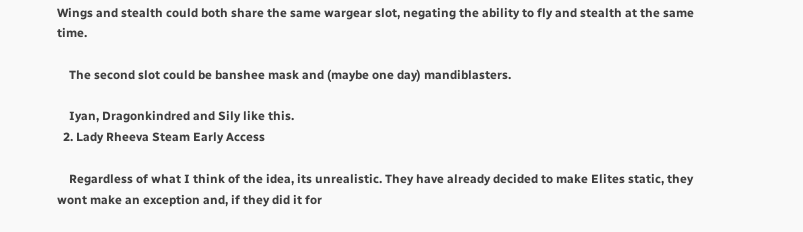Wings and stealth could both share the same wargear slot, negating the ability to fly and stealth at the same time.

    The second slot could be banshee mask and (maybe one day) mandiblasters.

    Iyan, Dragonkindred and Sily like this.
  2. Lady Rheeva Steam Early Access

    Regardless of what I think of the idea, its unrealistic. They have already decided to make Elites static, they wont make an exception and, if they did it for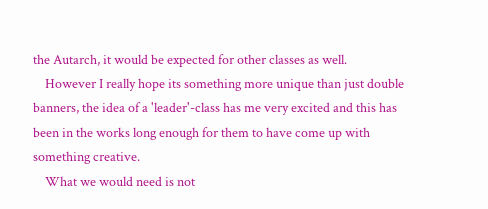the Autarch, it would be expected for other classes as well.
    However I really hope its something more unique than just double banners, the idea of a 'leader'-class has me very excited and this has been in the works long enough for them to have come up with something creative.
    What we would need is not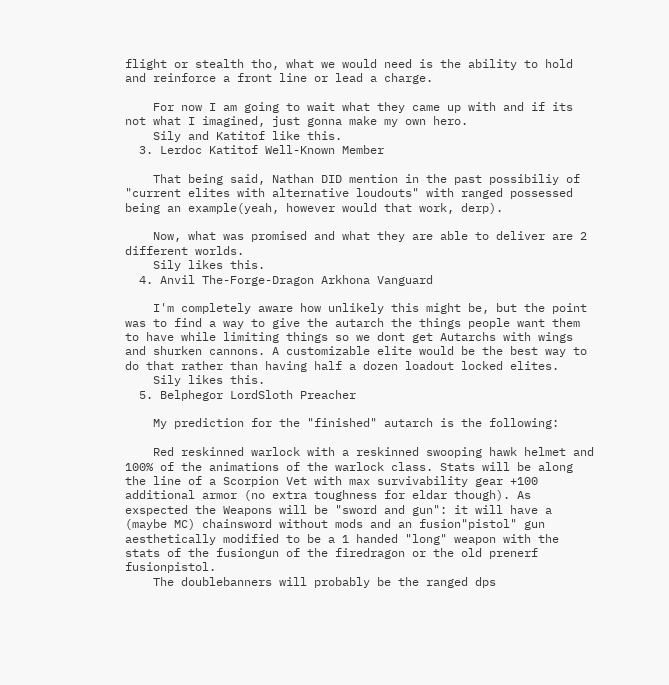flight or stealth tho, what we would need is the ability to hold and reinforce a front line or lead a charge.

    For now I am going to wait what they came up with and if its not what I imagined, just gonna make my own hero.
    Sily and Katitof like this.
  3. Lerdoc Katitof Well-Known Member

    That being said, Nathan DID mention in the past possibiliy of "current elites with alternative loudouts" with ranged possessed being an example(yeah, however would that work, derp).

    Now, what was promised and what they are able to deliver are 2 different worlds.
    Sily likes this.
  4. Anvil The-Forge-Dragon Arkhona Vanguard

    I'm completely aware how unlikely this might be, but the point was to find a way to give the autarch the things people want them to have while limiting things so we dont get Autarchs with wings and shurken cannons. A customizable elite would be the best way to do that rather than having half a dozen loadout locked elites.
    Sily likes this.
  5. Belphegor LordSloth Preacher

    My prediction for the "finished" autarch is the following:

    Red reskinned warlock with a reskinned swooping hawk helmet and 100% of the animations of the warlock class. Stats will be along the line of a Scorpion Vet with max survivability gear +100 additional armor (no extra toughness for eldar though). As exspected the Weapons will be "sword and gun": it will have a (maybe MC) chainsword without mods and an fusion"pistol" gun aesthetically modified to be a 1 handed "long" weapon with the stats of the fusiongun of the firedragon or the old prenerf fusionpistol.
    The doublebanners will probably be the ranged dps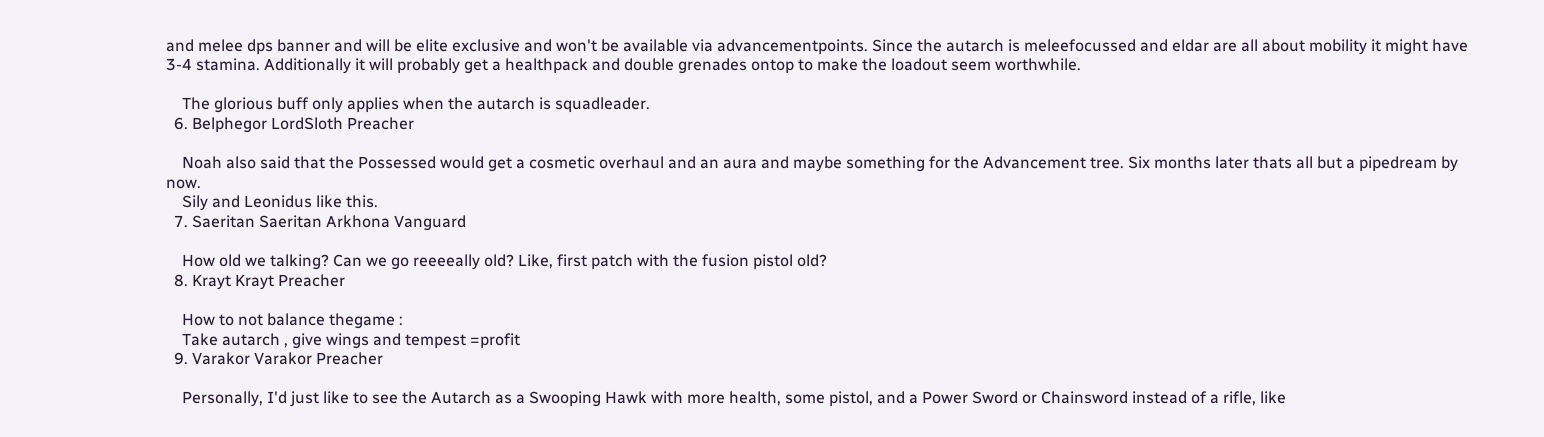and melee dps banner and will be elite exclusive and won't be available via advancementpoints. Since the autarch is meleefocussed and eldar are all about mobility it might have 3-4 stamina. Additionally it will probably get a healthpack and double grenades ontop to make the loadout seem worthwhile.

    The glorious buff only applies when the autarch is squadleader.
  6. Belphegor LordSloth Preacher

    Noah also said that the Possessed would get a cosmetic overhaul and an aura and maybe something for the Advancement tree. Six months later thats all but a pipedream by now.
    Sily and Leonidus like this.
  7. Saeritan Saeritan Arkhona Vanguard

    How old we talking? Can we go reeeeally old? Like, first patch with the fusion pistol old?
  8. Krayt Krayt Preacher

    How to not balance thegame :
    Take autarch , give wings and tempest =profit
  9. Varakor Varakor Preacher

    Personally, I'd just like to see the Autarch as a Swooping Hawk with more health, some pistol, and a Power Sword or Chainsword instead of a rifle, like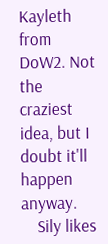Kayleth from DoW2. Not the craziest idea, but I doubt it'll happen anyway.
    Sily likes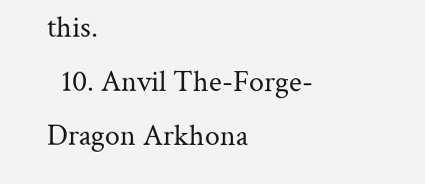this.
  10. Anvil The-Forge-Dragon Arkhona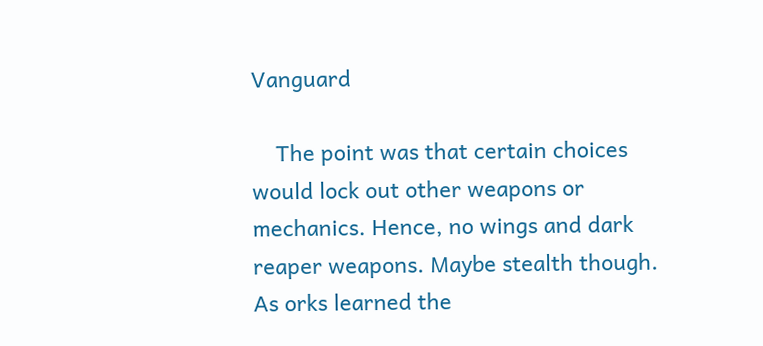Vanguard

    The point was that certain choices would lock out other weapons or mechanics. Hence, no wings and dark reaper weapons. Maybe stealth though. As orks learned the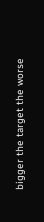bigger the target the worse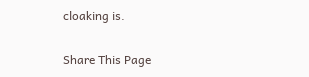cloaking is.

Share This Page